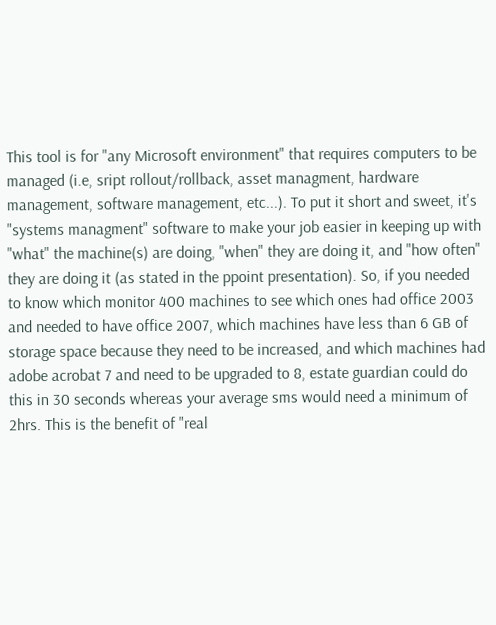This tool is for "any Microsoft environment" that requires computers to be managed (i.e, sript rollout/rollback, asset managment, hardware management, software management, etc...). To put it short and sweet, it's "systems managment" software to make your job easier in keeping up with "what" the machine(s) are doing, "when" they are doing it, and "how often" they are doing it (as stated in the ppoint presentation). So, if you needed to know which monitor 400 machines to see which ones had office 2003 and needed to have office 2007, which machines have less than 6 GB of storage space because they need to be increased, and which machines had adobe acrobat 7 and need to be upgraded to 8, estate guardian could do this in 30 seconds whereas your average sms would need a minimum of 2hrs. This is the benefit of "real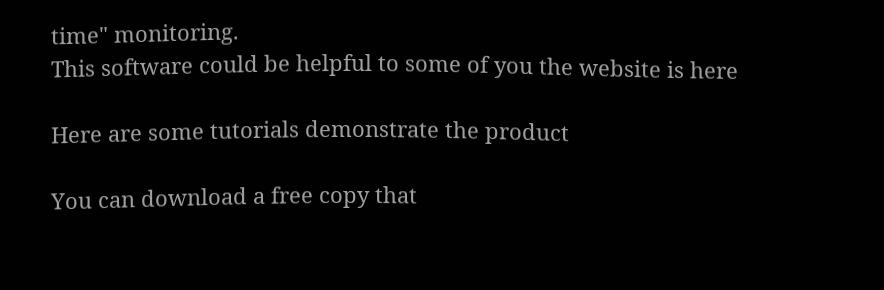time" monitoring.
This software could be helpful to some of you the website is here

Here are some tutorials demonstrate the product

You can download a free copy that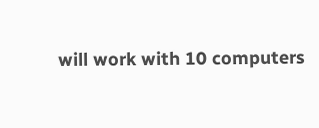will work with 10 computers